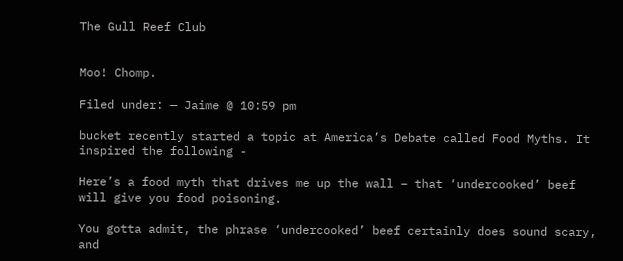The Gull Reef Club


Moo! Chomp.

Filed under: — Jaime @ 10:59 pm

bucket recently started a topic at America’s Debate called Food Myths. It inspired the following -

Here’s a food myth that drives me up the wall – that ‘undercooked’ beef will give you food poisoning.

You gotta admit, the phrase ‘undercooked’ beef certainly does sound scary, and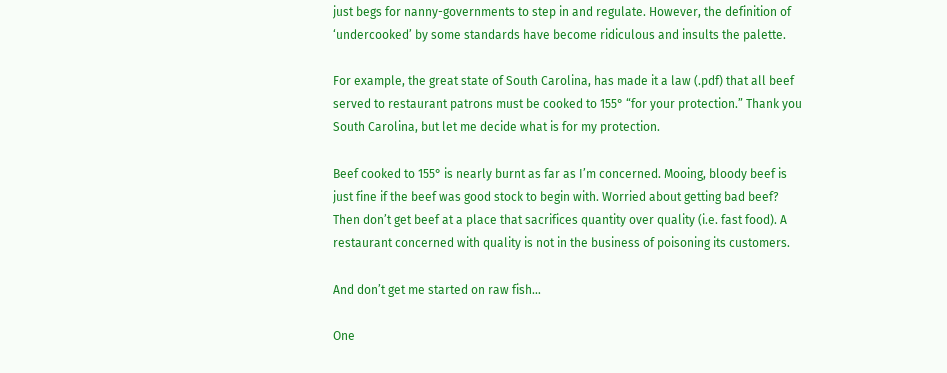just begs for nanny-governments to step in and regulate. However, the definition of ‘undercooked’ by some standards have become ridiculous and insults the palette.

For example, the great state of South Carolina, has made it a law (.pdf) that all beef served to restaurant patrons must be cooked to 155° “for your protection.” Thank you South Carolina, but let me decide what is for my protection.

Beef cooked to 155° is nearly burnt as far as I’m concerned. Mooing, bloody beef is just fine if the beef was good stock to begin with. Worried about getting bad beef? Then don’t get beef at a place that sacrifices quantity over quality (i.e. fast food). A restaurant concerned with quality is not in the business of poisoning its customers.

And don’t get me started on raw fish…

One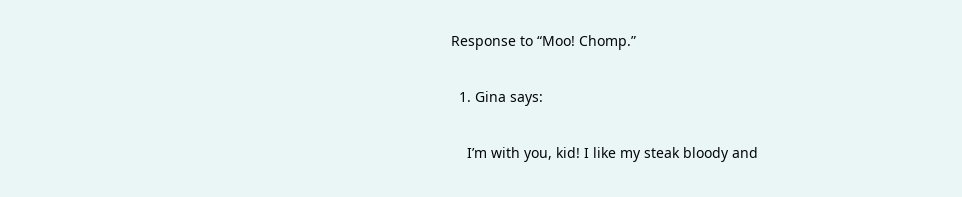Response to “Moo! Chomp.”

  1. Gina says:

    I’m with you, kid! I like my steak bloody and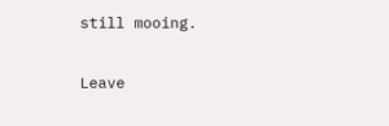still mooing.

Leave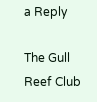a Reply

The Gull Reef Club